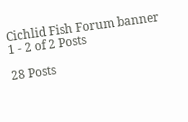Cichlid Fish Forum banner
1 - 2 of 2 Posts

28 Posts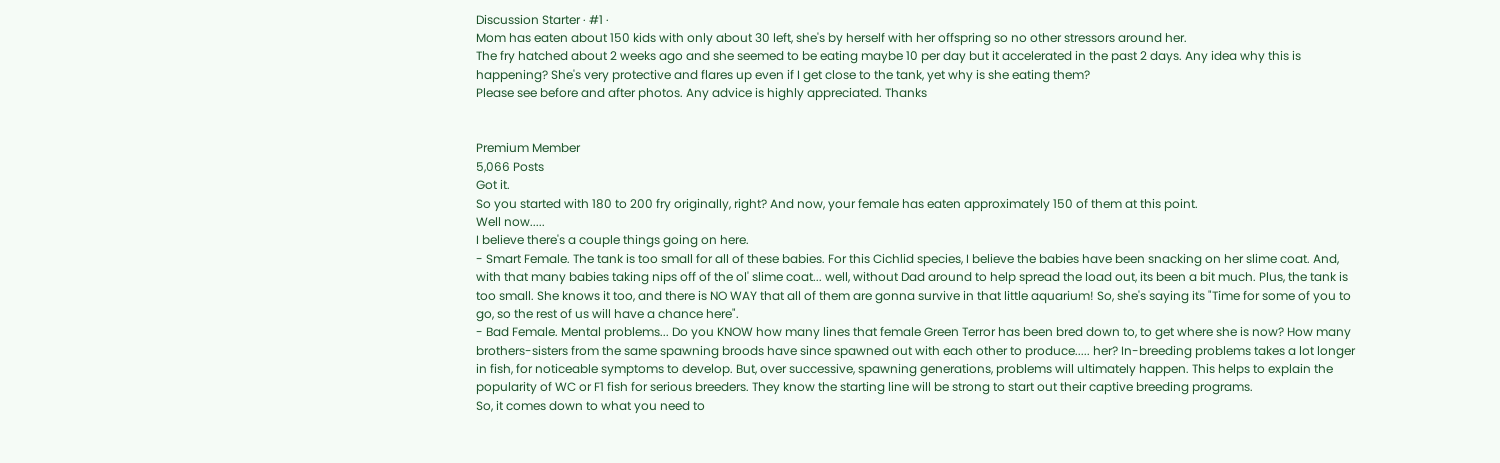Discussion Starter · #1 ·
Mom has eaten about 150 kids with only about 30 left, she's by herself with her offspring so no other stressors around her.
The fry hatched about 2 weeks ago and she seemed to be eating maybe 10 per day but it accelerated in the past 2 days. Any idea why this is happening? She's very protective and flares up even if I get close to the tank, yet why is she eating them?
Please see before and after photos. Any advice is highly appreciated. Thanks


Premium Member
5,066 Posts
Got it.
So you started with 180 to 200 fry originally, right? And now, your female has eaten approximately 150 of them at this point.
Well now.....
I believe there's a couple things going on here.
- Smart Female. The tank is too small for all of these babies. For this Cichlid species, I believe the babies have been snacking on her slime coat. And, with that many babies taking nips off of the ol' slime coat... well, without Dad around to help spread the load out, its been a bit much. Plus, the tank is too small. She knows it too, and there is NO WAY that all of them are gonna survive in that little aquarium! So, she's saying its "Time for some of you to go, so the rest of us will have a chance here".
- Bad Female. Mental problems... Do you KNOW how many lines that female Green Terror has been bred down to, to get where she is now? How many brothers-sisters from the same spawning broods have since spawned out with each other to produce..... her? In-breeding problems takes a lot longer in fish, for noticeable symptoms to develop. But, over successive, spawning generations, problems will ultimately happen. This helps to explain the popularity of WC or F1 fish for serious breeders. They know the starting line will be strong to start out their captive breeding programs.
So, it comes down to what you need to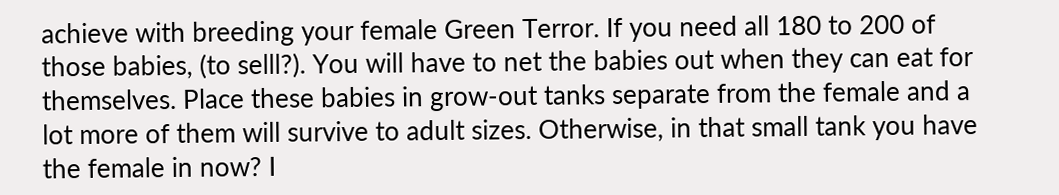achieve with breeding your female Green Terror. If you need all 180 to 200 of those babies, (to selll?). You will have to net the babies out when they can eat for themselves. Place these babies in grow-out tanks separate from the female and a lot more of them will survive to adult sizes. Otherwise, in that small tank you have the female in now? I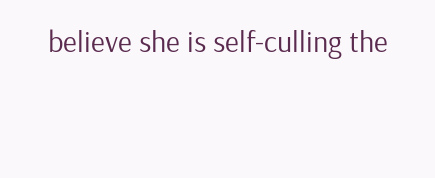believe she is self-culling the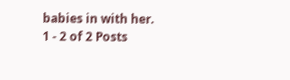babies in with her.
1 - 2 of 2 Posts